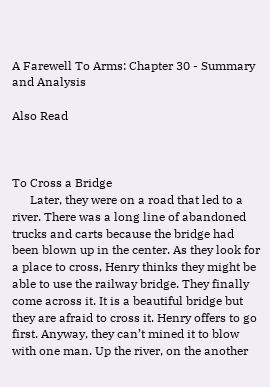A Farewell To Arms: Chapter 30 - Summary and Analysis

Also Read



To Cross a Bridge
      Later, they were on a road that led to a river. There was a long line of abandoned trucks and carts because the bridge had been blown up in the center. As they look for a place to cross, Henry thinks they might be able to use the railway bridge. They finally come across it. It is a beautiful bridge but they are afraid to cross it. Henry offers to go first. Anyway, they can’t mined it to blow with one man. Up the river, on the another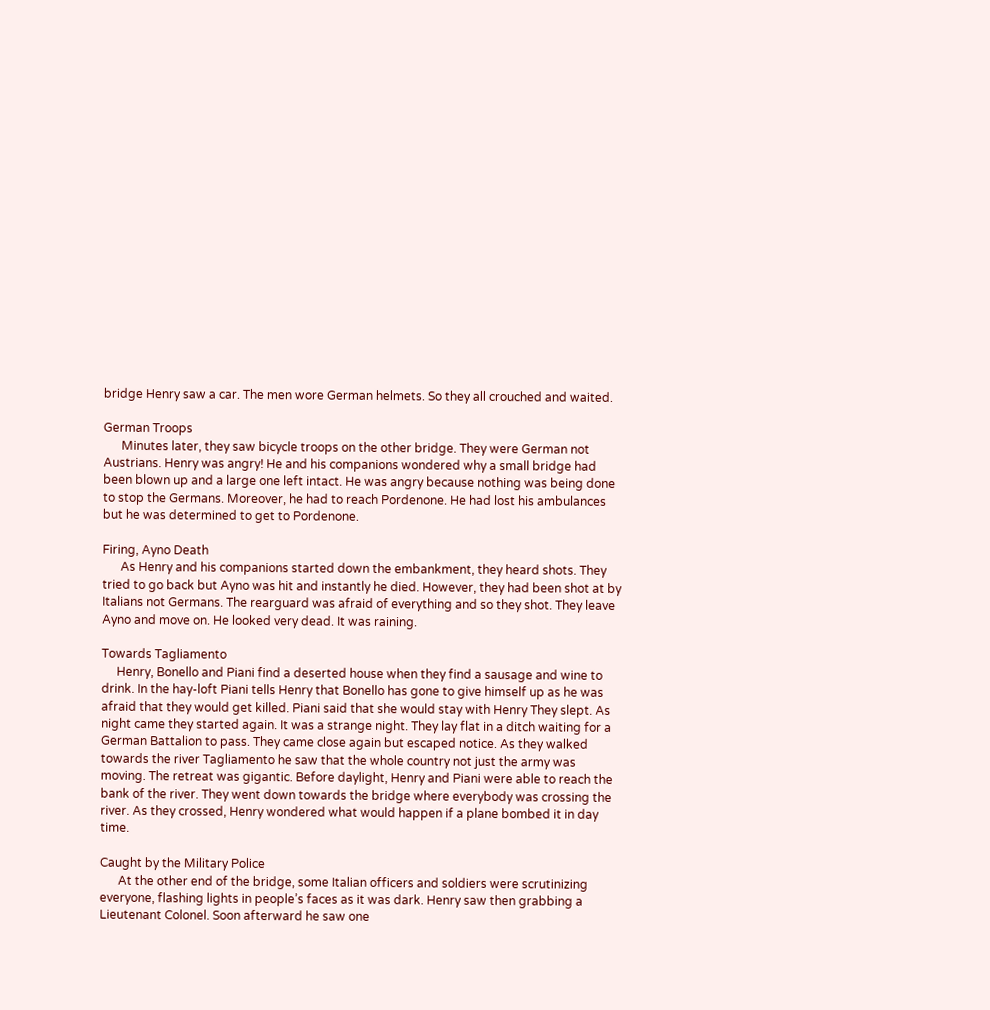bridge Henry saw a car. The men wore German helmets. So they all crouched and waited.

German Troops
      Minutes later, they saw bicycle troops on the other bridge. They were German not Austrians. Henry was angry! He and his companions wondered why a small bridge had been blown up and a large one left intact. He was angry because nothing was being done to stop the Germans. Moreover, he had to reach Pordenone. He had lost his ambulances but he was determined to get to Pordenone.

Firing, Ayno Death
      As Henry and his companions started down the embankment, they heard shots. They tried to go back but Ayno was hit and instantly he died. However, they had been shot at by Italians not Germans. The rearguard was afraid of everything and so they shot. They leave Ayno and move on. He looked very dead. It was raining.

Towards Tagliamento
     Henry, Bonello and Piani find a deserted house when they find a sausage and wine to drink. In the hay-loft Piani tells Henry that Bonello has gone to give himself up as he was afraid that they would get killed. Piani said that she would stay with Henry They slept. As night came they started again. It was a strange night. They lay flat in a ditch waiting for a German Battalion to pass. They came close again but escaped notice. As they walked towards the river Tagliamento he saw that the whole country not just the army was moving. The retreat was gigantic. Before daylight, Henry and Piani were able to reach the bank of the river. They went down towards the bridge where everybody was crossing the river. As they crossed, Henry wondered what would happen if a plane bombed it in day time.

Caught by the Military Police
      At the other end of the bridge, some Italian officers and soldiers were scrutinizing everyone, flashing lights in people’s faces as it was dark. Henry saw then grabbing a Lieutenant Colonel. Soon afterward he saw one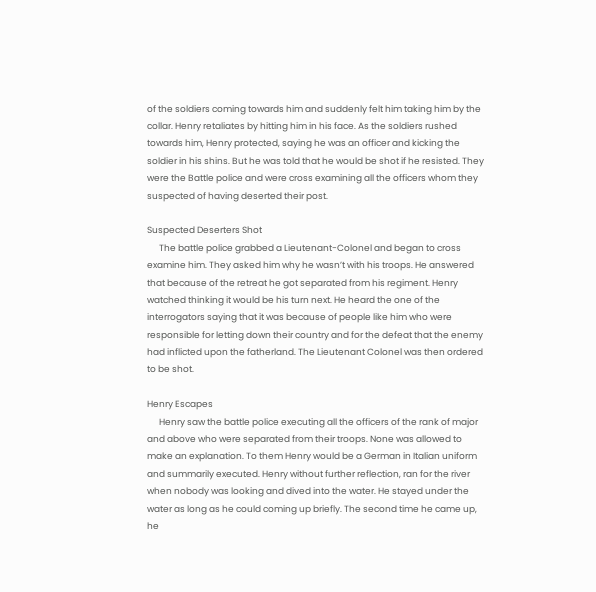of the soldiers coming towards him and suddenly felt him taking him by the collar. Henry retaliates by hitting him in his face. As the soldiers rushed towards him, Henry protected, saying he was an officer and kicking the soldier in his shins. But he was told that he would be shot if he resisted. They were the Battle police and were cross examining all the officers whom they suspected of having deserted their post.

Suspected Deserters Shot
      The battle police grabbed a Lieutenant-Colonel and began to cross examine him. They asked him why he wasn’t with his troops. He answered that because of the retreat he got separated from his regiment. Henry watched thinking it would be his turn next. He heard the one of the interrogators saying that it was because of people like him who were responsible for letting down their country and for the defeat that the enemy had inflicted upon the fatherland. The Lieutenant Colonel was then ordered to be shot.

Henry Escapes
      Henry saw the battle police executing all the officers of the rank of major and above who were separated from their troops. None was allowed to make an explanation. To them Henry would be a German in Italian uniform and summarily executed. Henry without further reflection, ran for the river when nobody was looking and dived into the water. He stayed under the water as long as he could coming up briefly. The second time he came up, he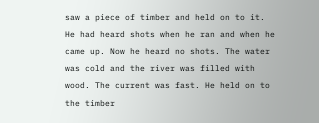saw a piece of timber and held on to it. He had heard shots when he ran and when he came up. Now he heard no shots. The water was cold and the river was filled with wood. The current was fast. He held on to the timber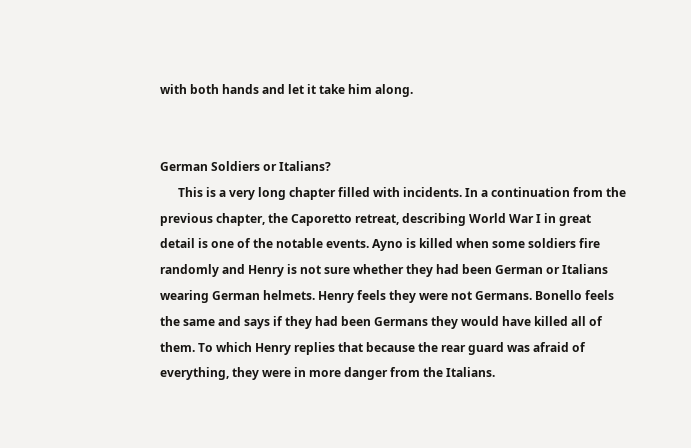with both hands and let it take him along.


German Soldiers or Italians?
      This is a very long chapter filled with incidents. In a continuation from the previous chapter, the Caporetto retreat, describing World War I in great detail is one of the notable events. Ayno is killed when some soldiers fire randomly and Henry is not sure whether they had been German or Italians wearing German helmets. Henry feels they were not Germans. Bonello feels the same and says if they had been Germans they would have killed all of them. To which Henry replies that because the rear guard was afraid of everything, they were in more danger from the Italians.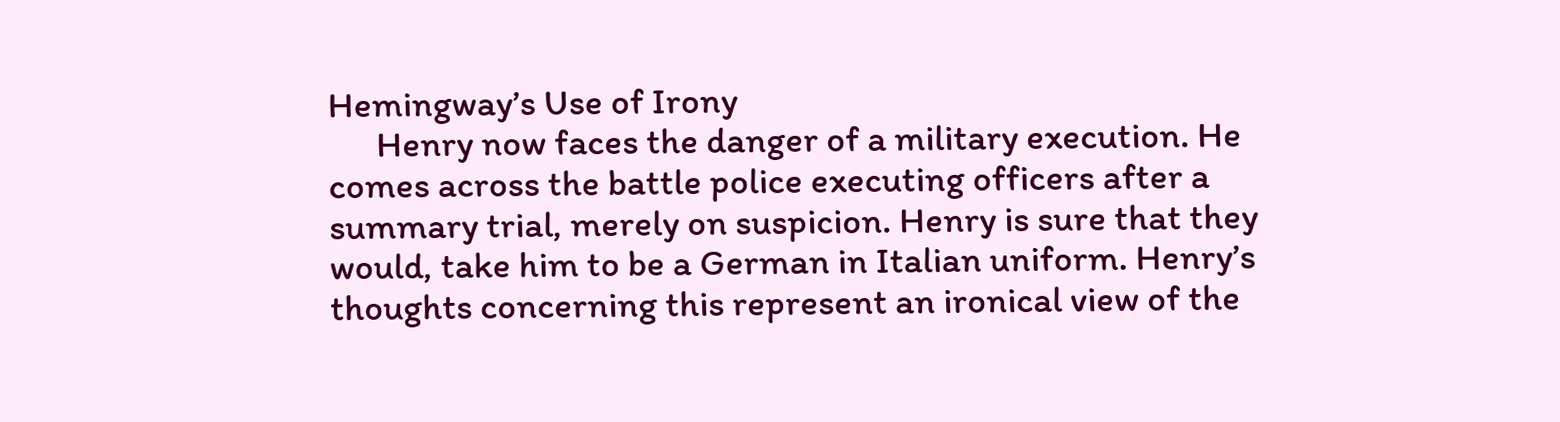Hemingway’s Use of Irony
      Henry now faces the danger of a military execution. He comes across the battle police executing officers after a summary trial, merely on suspicion. Henry is sure that they would, take him to be a German in Italian uniform. Henry’s thoughts concerning this represent an ironical view of the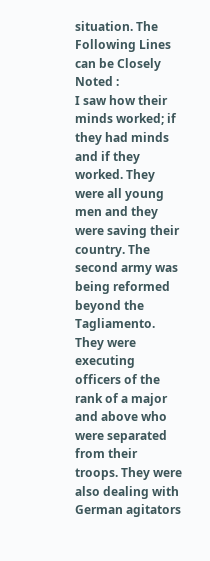situation. The Following Lines can be Closely Noted :
I saw how their minds worked; if they had minds and if they worked. They were all young men and they were saving their country. The second army was being reformed beyond the Tagliamento. They were executing officers of the rank of a major and above who were separated from their troops. They were also dealing with German agitators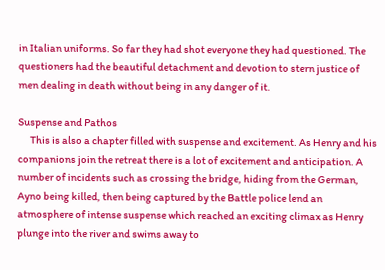in Italian uniforms. So far they had shot everyone they had questioned. The questioners had the beautiful detachment and devotion to stern justice of men dealing in death without being in any danger of it.

Suspense and Pathos
      This is also a chapter filled with suspense and excitement. As Henry and his companions join the retreat there is a lot of excitement and anticipation. A number of incidents such as crossing the bridge, hiding from the German, Ayno being killed, then being captured by the Battle police lend an atmosphere of intense suspense which reached an exciting climax as Henry plunge into the river and swims away to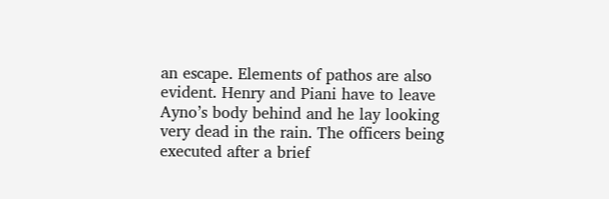an escape. Elements of pathos are also evident. Henry and Piani have to leave Ayno’s body behind and he lay looking very dead in the rain. The officers being executed after a brief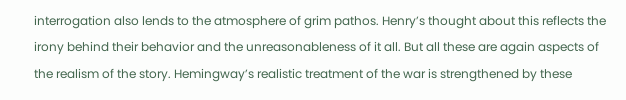interrogation also lends to the atmosphere of grim pathos. Henry’s thought about this reflects the irony behind their behavior and the unreasonableness of it all. But all these are again aspects of the realism of the story. Hemingway’s realistic treatment of the war is strengthened by these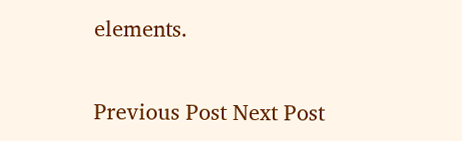elements.

Previous Post Next Post